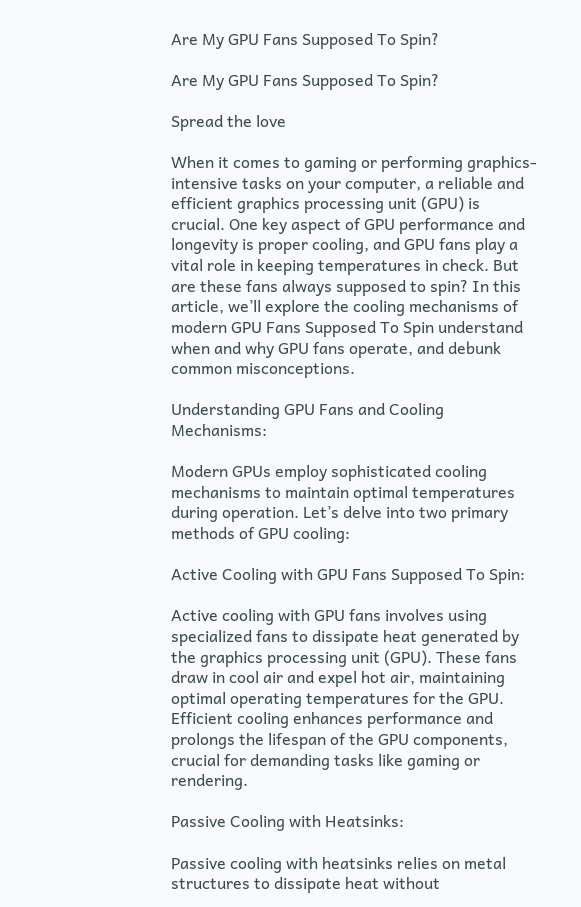Are My GPU Fans Supposed To Spin?

Are My GPU Fans Supposed To Spin?

Spread the love

When it comes to gaming or performing graphics-intensive tasks on your computer, a reliable and efficient graphics processing unit (GPU) is crucial. One key aspect of GPU performance and longevity is proper cooling, and GPU fans play a vital role in keeping temperatures in check. But are these fans always supposed to spin? In this article, we’ll explore the cooling mechanisms of modern GPU Fans Supposed To Spin understand when and why GPU fans operate, and debunk common misconceptions.

Understanding GPU Fans and Cooling Mechanisms:

Modern GPUs employ sophisticated cooling mechanisms to maintain optimal temperatures during operation. Let’s delve into two primary methods of GPU cooling:

Active Cooling with GPU Fans Supposed To Spin:

Active cooling with GPU fans involves using specialized fans to dissipate heat generated by the graphics processing unit (GPU). These fans draw in cool air and expel hot air, maintaining optimal operating temperatures for the GPU. Efficient cooling enhances performance and prolongs the lifespan of the GPU components, crucial for demanding tasks like gaming or rendering.

Passive Cooling with Heatsinks:

Passive cooling with heatsinks relies on metal structures to dissipate heat without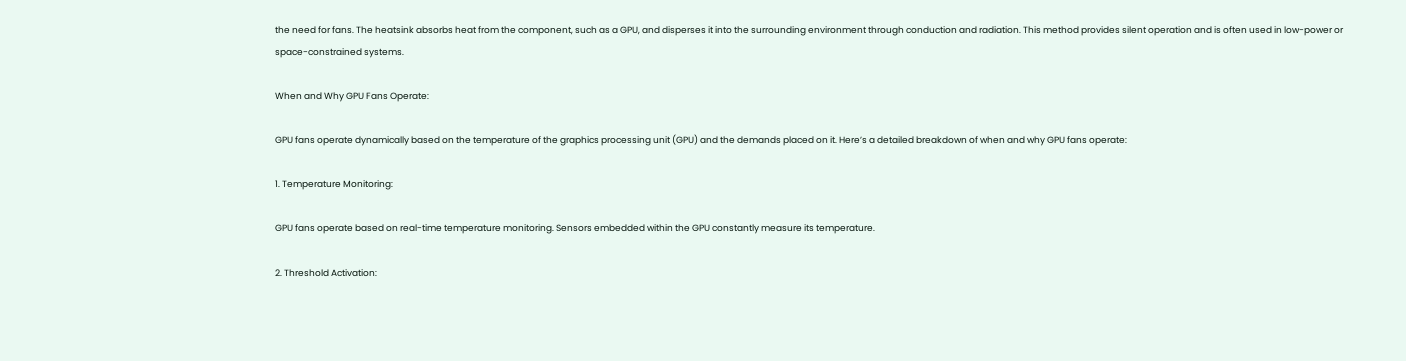the need for fans. The heatsink absorbs heat from the component, such as a GPU, and disperses it into the surrounding environment through conduction and radiation. This method provides silent operation and is often used in low-power or space-constrained systems.

When and Why GPU Fans Operate:

GPU fans operate dynamically based on the temperature of the graphics processing unit (GPU) and the demands placed on it. Here’s a detailed breakdown of when and why GPU fans operate:

1. Temperature Monitoring:

GPU fans operate based on real-time temperature monitoring. Sensors embedded within the GPU constantly measure its temperature.

2. Threshold Activation: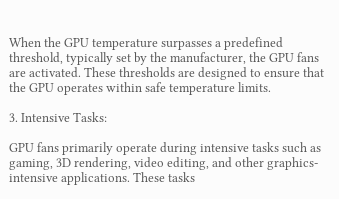When the GPU temperature surpasses a predefined threshold, typically set by the manufacturer, the GPU fans are activated. These thresholds are designed to ensure that the GPU operates within safe temperature limits.

3. Intensive Tasks:

GPU fans primarily operate during intensive tasks such as gaming, 3D rendering, video editing, and other graphics-intensive applications. These tasks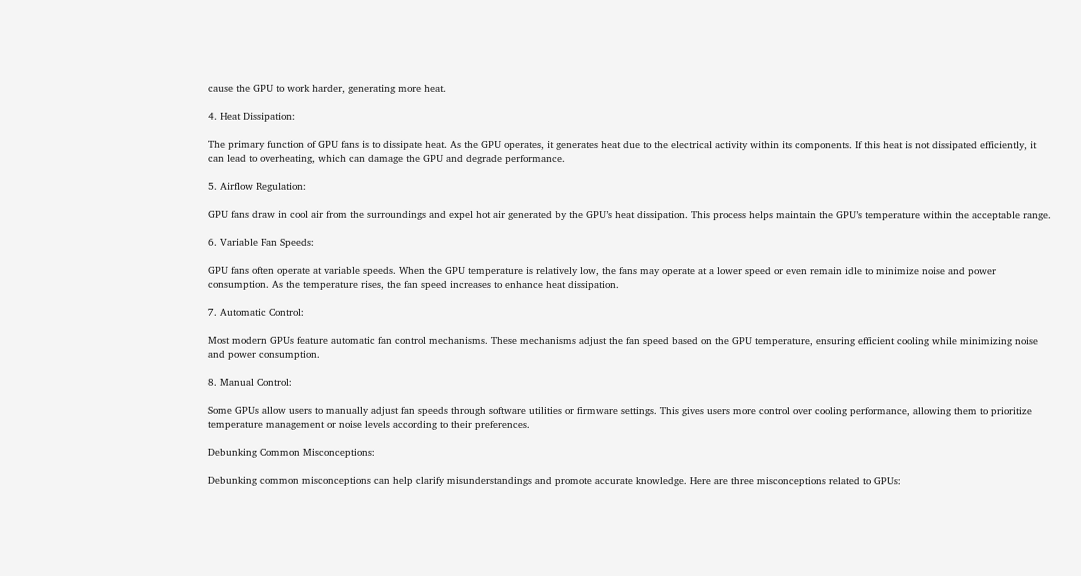cause the GPU to work harder, generating more heat.

4. Heat Dissipation:

The primary function of GPU fans is to dissipate heat. As the GPU operates, it generates heat due to the electrical activity within its components. If this heat is not dissipated efficiently, it can lead to overheating, which can damage the GPU and degrade performance.

5. Airflow Regulation:

GPU fans draw in cool air from the surroundings and expel hot air generated by the GPU’s heat dissipation. This process helps maintain the GPU’s temperature within the acceptable range.

6. Variable Fan Speeds:

GPU fans often operate at variable speeds. When the GPU temperature is relatively low, the fans may operate at a lower speed or even remain idle to minimize noise and power consumption. As the temperature rises, the fan speed increases to enhance heat dissipation.

7. Automatic Control:

Most modern GPUs feature automatic fan control mechanisms. These mechanisms adjust the fan speed based on the GPU temperature, ensuring efficient cooling while minimizing noise and power consumption.

8. Manual Control:

Some GPUs allow users to manually adjust fan speeds through software utilities or firmware settings. This gives users more control over cooling performance, allowing them to prioritize temperature management or noise levels according to their preferences.

Debunking Common Misconceptions:

Debunking common misconceptions can help clarify misunderstandings and promote accurate knowledge. Here are three misconceptions related to GPUs: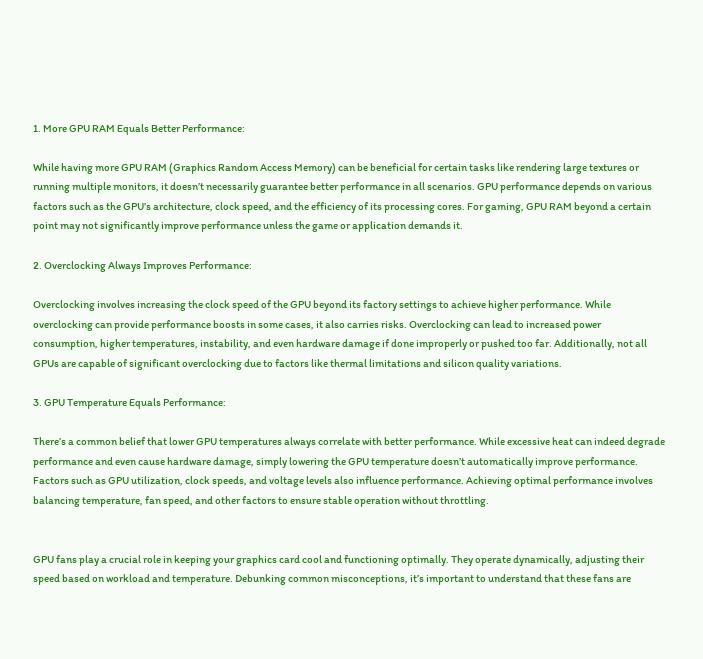1. More GPU RAM Equals Better Performance:

While having more GPU RAM (Graphics Random Access Memory) can be beneficial for certain tasks like rendering large textures or running multiple monitors, it doesn’t necessarily guarantee better performance in all scenarios. GPU performance depends on various factors such as the GPU’s architecture, clock speed, and the efficiency of its processing cores. For gaming, GPU RAM beyond a certain point may not significantly improve performance unless the game or application demands it.

2. Overclocking Always Improves Performance:

Overclocking involves increasing the clock speed of the GPU beyond its factory settings to achieve higher performance. While overclocking can provide performance boosts in some cases, it also carries risks. Overclocking can lead to increased power consumption, higher temperatures, instability, and even hardware damage if done improperly or pushed too far. Additionally, not all GPUs are capable of significant overclocking due to factors like thermal limitations and silicon quality variations.

3. GPU Temperature Equals Performance:

There’s a common belief that lower GPU temperatures always correlate with better performance. While excessive heat can indeed degrade performance and even cause hardware damage, simply lowering the GPU temperature doesn’t automatically improve performance. Factors such as GPU utilization, clock speeds, and voltage levels also influence performance. Achieving optimal performance involves balancing temperature, fan speed, and other factors to ensure stable operation without throttling.


GPU fans play a crucial role in keeping your graphics card cool and functioning optimally. They operate dynamically, adjusting their speed based on workload and temperature. Debunking common misconceptions, it’s important to understand that these fans are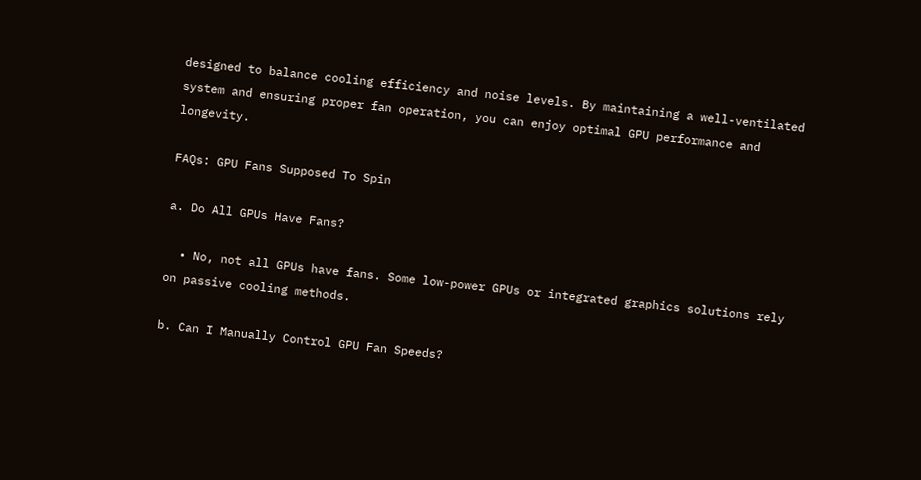designed to balance cooling efficiency and noise levels. By maintaining a well-ventilated system and ensuring proper fan operation, you can enjoy optimal GPU performance and longevity.

FAQs: GPU Fans Supposed To Spin

a. Do All GPUs Have Fans?

  • No, not all GPUs have fans. Some low-power GPUs or integrated graphics solutions rely on passive cooling methods.

b. Can I Manually Control GPU Fan Speeds?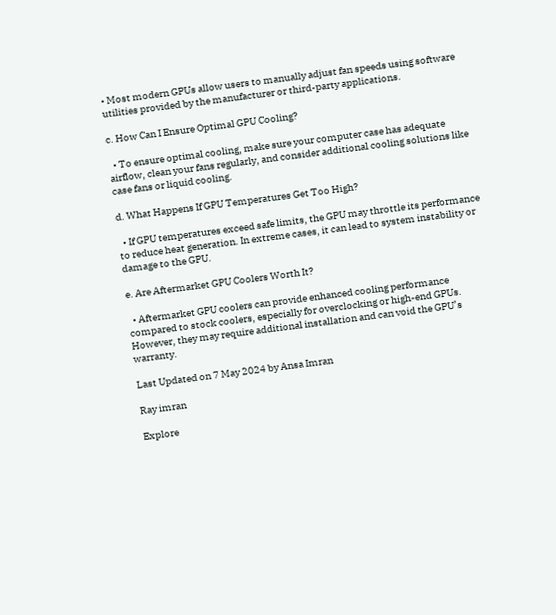• Most modern GPUs allow users to manually adjust fan speeds using software utilities provided by the manufacturer or third-party applications.

c. How Can I Ensure Optimal GPU Cooling?

  • To ensure optimal cooling, make sure your computer case has adequate airflow, clean your fans regularly, and consider additional cooling solutions like case fans or liquid cooling.

d. What Happens If GPU Temperatures Get Too High?

  • If GPU temperatures exceed safe limits, the GPU may throttle its performance to reduce heat generation. In extreme cases, it can lead to system instability or damage to the GPU.

e. Are Aftermarket GPU Coolers Worth It?

  • Aftermarket GPU coolers can provide enhanced cooling performance compared to stock coolers, especially for overclocking or high-end GPUs. However, they may require additional installation and can void the GPU’s warranty.

Last Updated on 7 May 2024 by Ansa Imran

Ray imran

Explore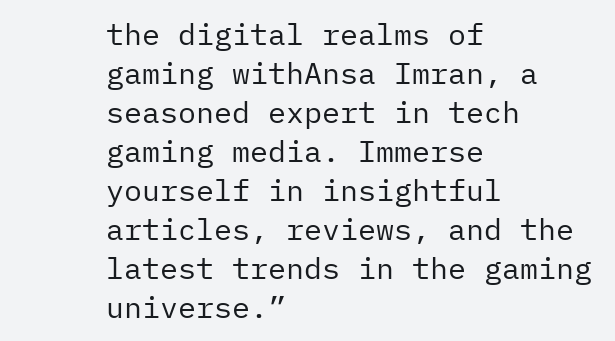the digital realms of gaming withAnsa Imran, a seasoned expert in tech gaming media. Immerse yourself in insightful articles, reviews, and the latest trends in the gaming universe.”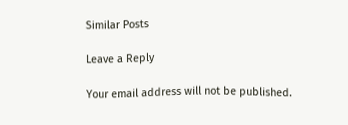Similar Posts

Leave a Reply

Your email address will not be published.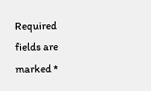Required fields are marked *